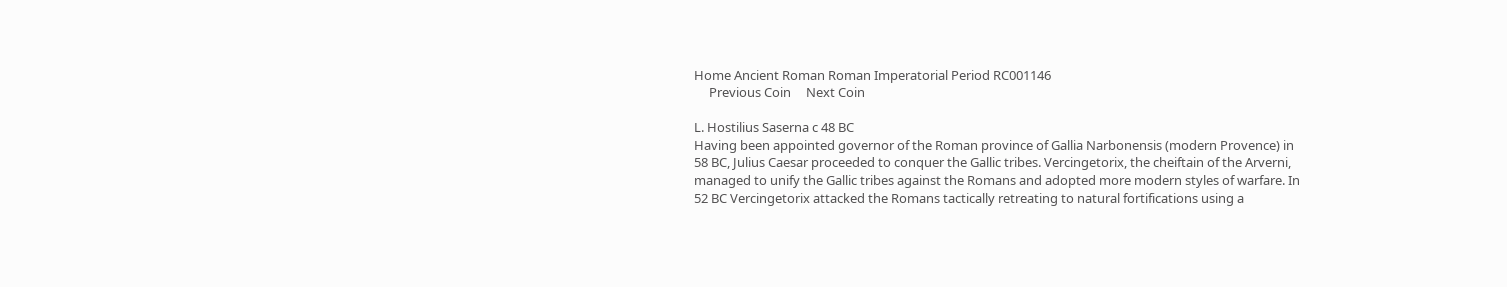Home Ancient Roman Roman Imperatorial Period RC001146
     Previous Coin     Next Coin

L. Hostilius Saserna c 48 BC
Having been appointed governor of the Roman province of Gallia Narbonensis (modern Provence) in 58 BC, Julius Caesar proceeded to conquer the Gallic tribes. Vercingetorix, the cheiftain of the Arverni, managed to unify the Gallic tribes against the Romans and adopted more modern styles of warfare. In 52 BC Vercingetorix attacked the Romans tactically retreating to natural fortifications using a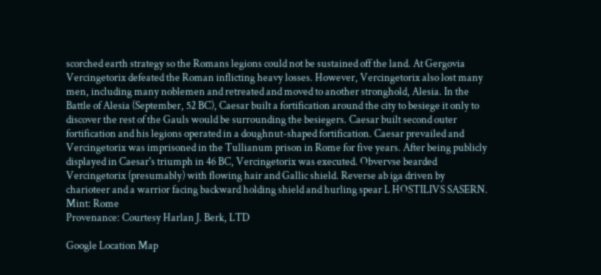scorched earth strategy so the Romans legions could not be sustained off the land. At Gergovia Vercingetorix defeated the Roman inflicting heavy losses. However, Vercingetorix also lost many men, including many noblemen and retreated and moved to another stronghold, Alesia. In the Battle of Alesia (September, 52 BC), Caesar built a fortification around the city to besiege it only to discover the rest of the Gauls would be surrounding the besiegers. Caesar built second outer fortification and his legions operated in a doughnut-shaped fortification. Caesar prevailed and Vercingetorix was imprisoned in the Tullianum prison in Rome for five years. After being publicly displayed in Caesar's triumph in 46 BC, Vercingetorix was executed. Obvervse bearded Vercingetorix (presumably) with flowing hair and Gallic shield. Reverse ab iga driven by charioteer and a warrior facing backward holding shield and hurling spear L HOSTILIVS SASERN.
Mint: Rome
Provenance: Courtesy Harlan J. Berk, LTD

Google Location Map